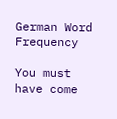German Word Frequency

You must have come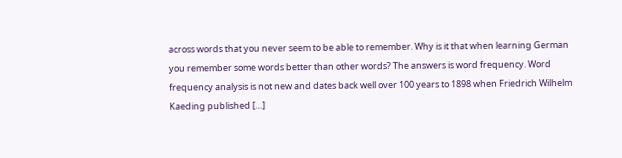across words that you never seem to be able to remember. Why is it that when learning German you remember some words better than other words? The answers is word frequency. Word frequency analysis is not new and dates back well over 100 years to 1898 when Friedrich Wilhelm Kaeding published […]